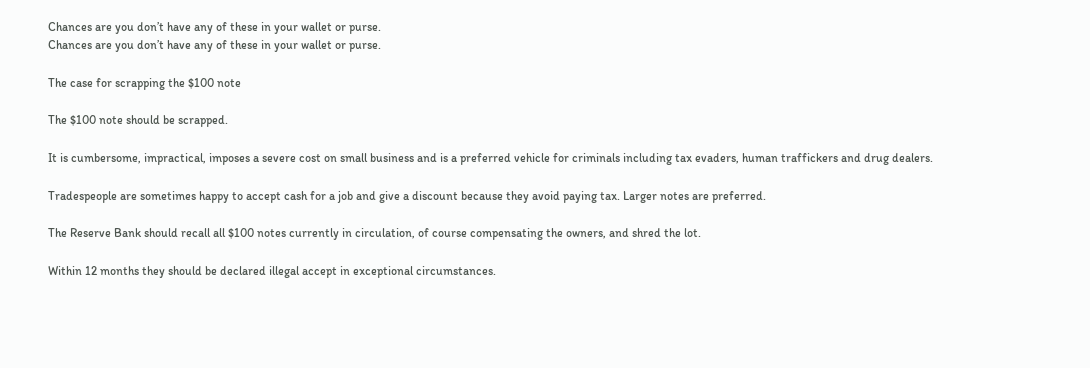Chances are you don’t have any of these in your wallet or purse.
Chances are you don’t have any of these in your wallet or purse.

The case for scrapping the $100 note

The $100 note should be scrapped.

It is cumbersome, impractical, imposes a severe cost on small business and is a preferred vehicle for criminals including tax evaders, human traffickers and drug dealers.

Tradespeople are sometimes happy to accept cash for a job and give a discount because they avoid paying tax. Larger notes are preferred.

The Reserve Bank should recall all $100 notes currently in circulation, of course compensating the owners, and shred the lot.

Within 12 months they should be declared illegal accept in exceptional circumstances.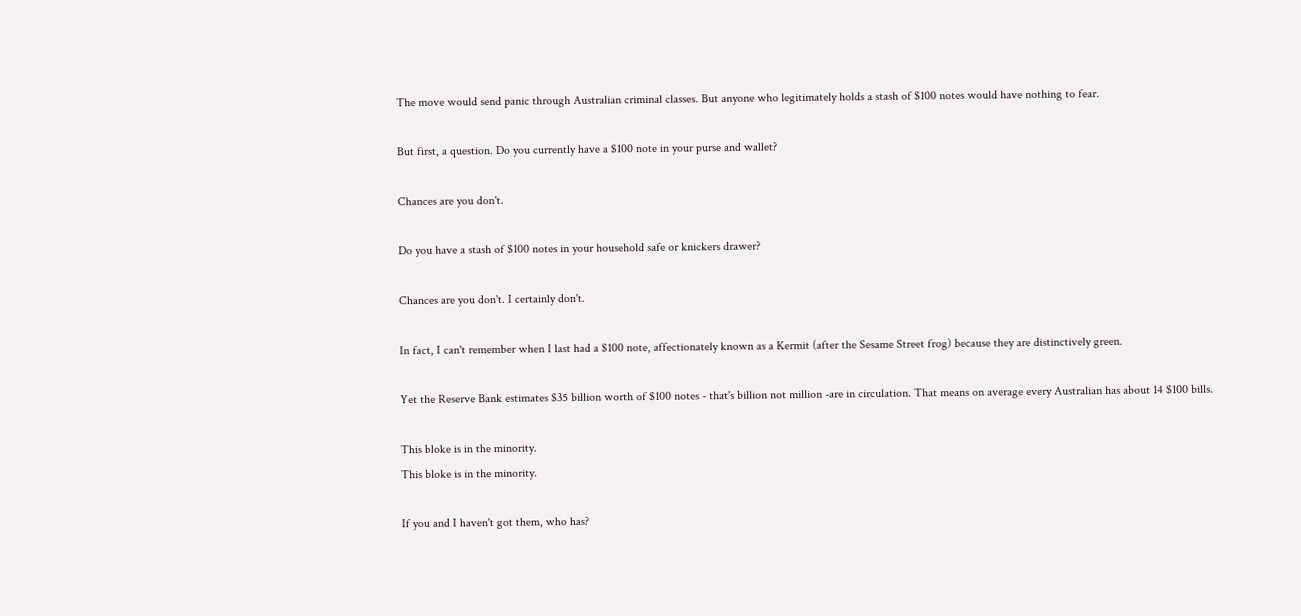The move would send panic through Australian criminal classes. But anyone who legitimately holds a stash of $100 notes would have nothing to fear.

But first, a question. Do you currently have a $100 note in your purse and wallet?

Chances are you don't.

Do you have a stash of $100 notes in your household safe or knickers drawer?

Chances are you don't. I certainly don't.

In fact, I can't remember when I last had a $100 note, affectionately known as a Kermit (after the Sesame Street frog) because they are distinctively green.

Yet the Reserve Bank estimates $35 billion worth of $100 notes - that's billion not million -are in circulation. That means on average every Australian has about 14 $100 bills.

This bloke is in the minority.
This bloke is in the minority.

If you and I haven't got them, who has?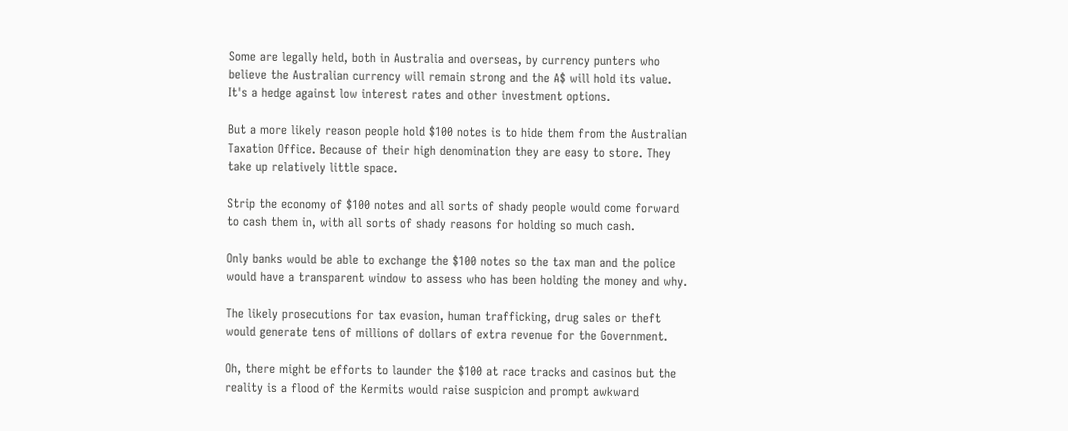Some are legally held, both in Australia and overseas, by currency punters who believe the Australian currency will remain strong and the A$ will hold its value. It's a hedge against low interest rates and other investment options.

But a more likely reason people hold $100 notes is to hide them from the Australian Taxation Office. Because of their high denomination they are easy to store. They take up relatively little space.

Strip the economy of $100 notes and all sorts of shady people would come forward to cash them in, with all sorts of shady reasons for holding so much cash.

Only banks would be able to exchange the $100 notes so the tax man and the police would have a transparent window to assess who has been holding the money and why.

The likely prosecutions for tax evasion, human trafficking, drug sales or theft would generate tens of millions of dollars of extra revenue for the Government.

Oh, there might be efforts to launder the $100 at race tracks and casinos but the reality is a flood of the Kermits would raise suspicion and prompt awkward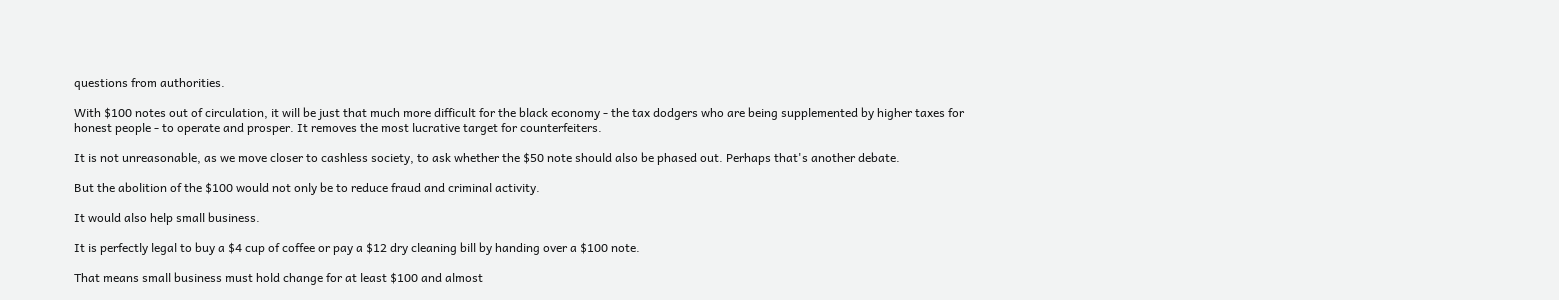questions from authorities.

With $100 notes out of circulation, it will be just that much more difficult for the black economy - the tax dodgers who are being supplemented by higher taxes for honest people - to operate and prosper. It removes the most lucrative target for counterfeiters.

It is not unreasonable, as we move closer to cashless society, to ask whether the $50 note should also be phased out. Perhaps that's another debate.

But the abolition of the $100 would not only be to reduce fraud and criminal activity.

It would also help small business.

It is perfectly legal to buy a $4 cup of coffee or pay a $12 dry cleaning bill by handing over a $100 note.

That means small business must hold change for at least $100 and almost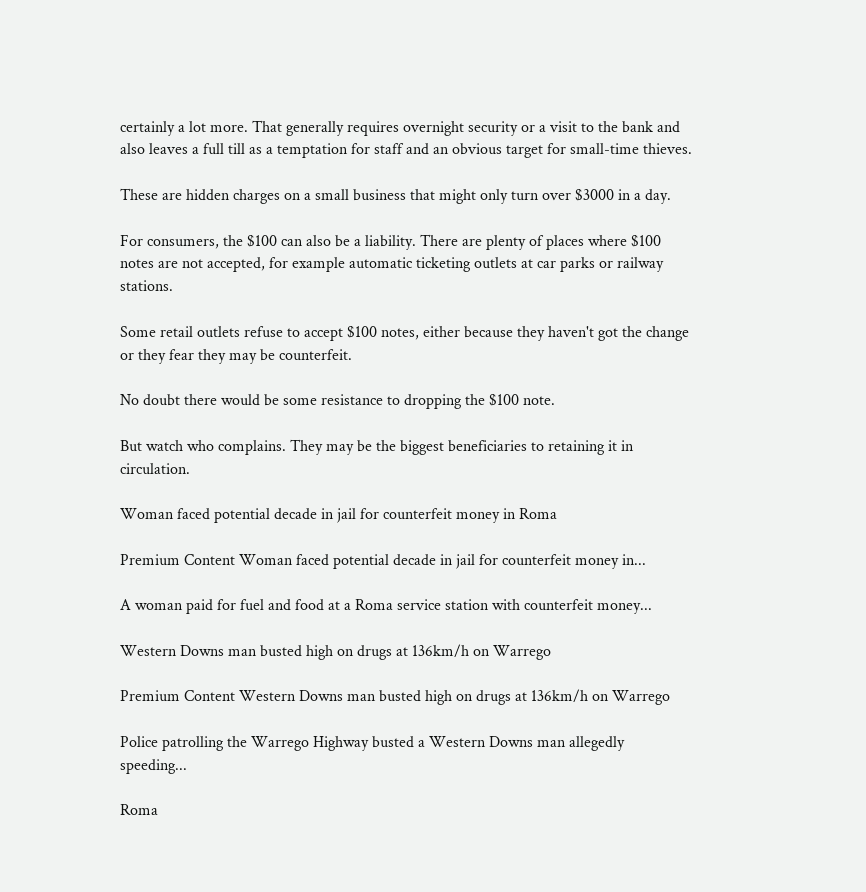certainly a lot more. That generally requires overnight security or a visit to the bank and also leaves a full till as a temptation for staff and an obvious target for small-time thieves.

These are hidden charges on a small business that might only turn over $3000 in a day.

For consumers, the $100 can also be a liability. There are plenty of places where $100 notes are not accepted, for example automatic ticketing outlets at car parks or railway stations.

Some retail outlets refuse to accept $100 notes, either because they haven't got the change or they fear they may be counterfeit.

No doubt there would be some resistance to dropping the $100 note.

But watch who complains. They may be the biggest beneficiaries to retaining it in circulation.

Woman faced potential decade in jail for counterfeit money in Roma

Premium Content Woman faced potential decade in jail for counterfeit money in...

A woman paid for fuel and food at a Roma service station with counterfeit money...

Western Downs man busted high on drugs at 136km/h on Warrego

Premium Content Western Downs man busted high on drugs at 136km/h on Warrego

Police patrolling the Warrego Highway busted a Western Downs man allegedly speeding...

Roma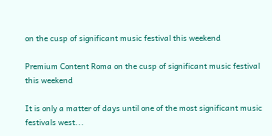on the cusp of significant music festival this weekend

Premium Content Roma on the cusp of significant music festival this weekend

It is only a matter of days until one of the most significant music festivals west...